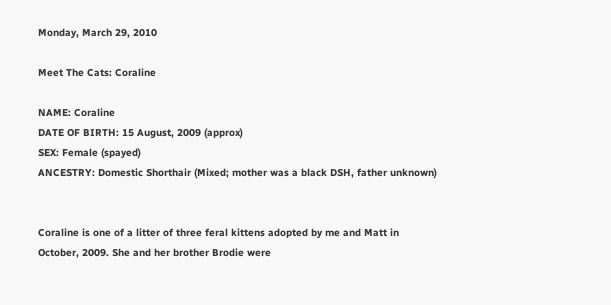Monday, March 29, 2010

Meet The Cats: Coraline

NAME: Coraline
DATE OF BIRTH: 15 August, 2009 (approx)
SEX: Female (spayed)
ANCESTRY: Domestic Shorthair (Mixed; mother was a black DSH, father unknown)


Coraline is one of a litter of three feral kittens adopted by me and Matt in October, 2009. She and her brother Brodie were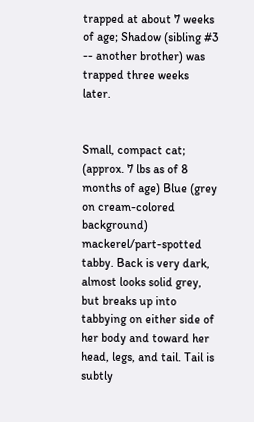trapped at about 7 weeks of age; Shadow (sibling #3 -- another brother) was trapped three weeks later.


Small, compact cat; (approx. 7 lbs as of 8 months of age) Blue (grey on cream-colored background) mackerel/part-spotted tabby. Back is very dark, almost looks solid grey, but breaks up into tabbying on either side of her body and toward her head, legs, and tail. Tail is subtly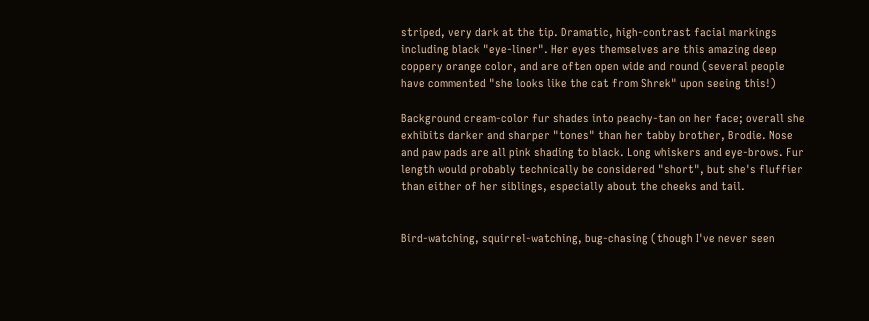striped, very dark at the tip. Dramatic, high-contrast facial markings including black "eye-liner". Her eyes themselves are this amazing deep coppery orange color, and are often open wide and round (several people have commented "she looks like the cat from Shrek" upon seeing this!)

Background cream-color fur shades into peachy-tan on her face; overall she exhibits darker and sharper "tones" than her tabby brother, Brodie. Nose and paw pads are all pink shading to black. Long whiskers and eye-brows. Fur length would probably technically be considered "short", but she's fluffier than either of her siblings, especially about the cheeks and tail.


Bird-watching, squirrel-watching, bug-chasing (though I've never seen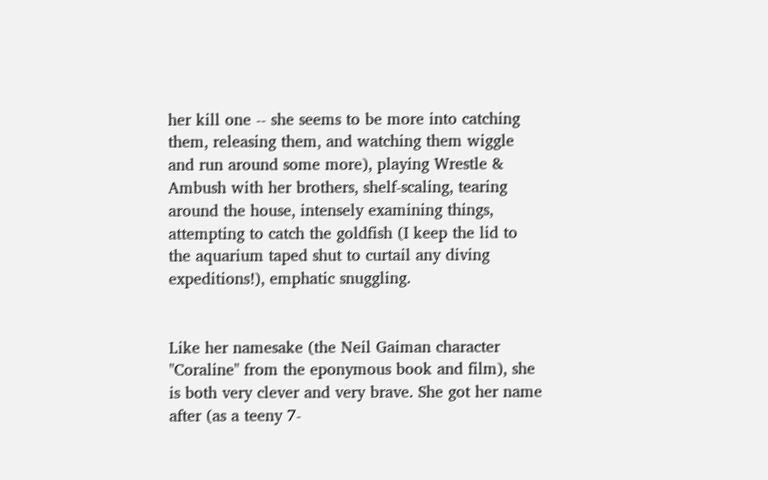her kill one -- she seems to be more into catching them, releasing them, and watching them wiggle and run around some more), playing Wrestle & Ambush with her brothers, shelf-scaling, tearing around the house, intensely examining things, attempting to catch the goldfish (I keep the lid to the aquarium taped shut to curtail any diving expeditions!), emphatic snuggling.


Like her namesake (the Neil Gaiman character "Coraline" from the eponymous book and film), she is both very clever and very brave. She got her name after (as a teeny 7-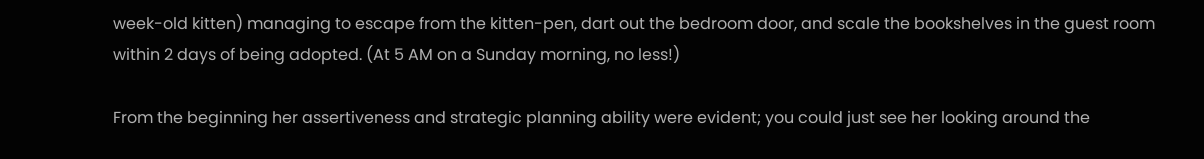week-old kitten) managing to escape from the kitten-pen, dart out the bedroom door, and scale the bookshelves in the guest room within 2 days of being adopted. (At 5 AM on a Sunday morning, no less!)

From the beginning her assertiveness and strategic planning ability were evident; you could just see her looking around the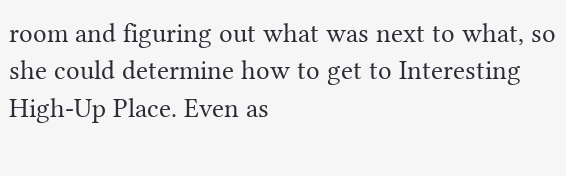room and figuring out what was next to what, so she could determine how to get to Interesting High-Up Place. Even as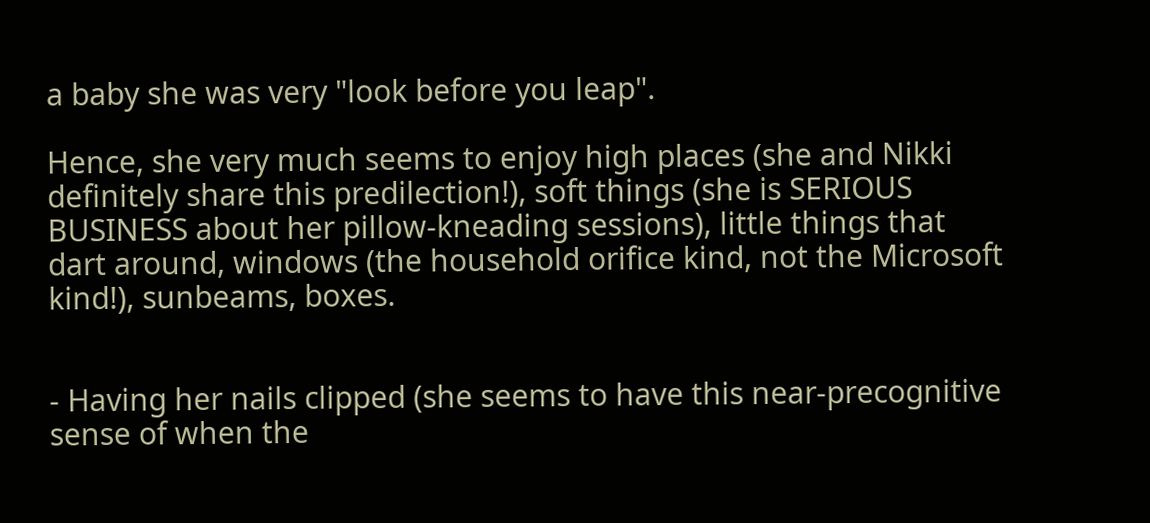a baby she was very "look before you leap".

Hence, she very much seems to enjoy high places (she and Nikki definitely share this predilection!), soft things (she is SERIOUS BUSINESS about her pillow-kneading sessions), little things that dart around, windows (the household orifice kind, not the Microsoft kind!), sunbeams, boxes.


- Having her nails clipped (she seems to have this near-precognitive sense of when the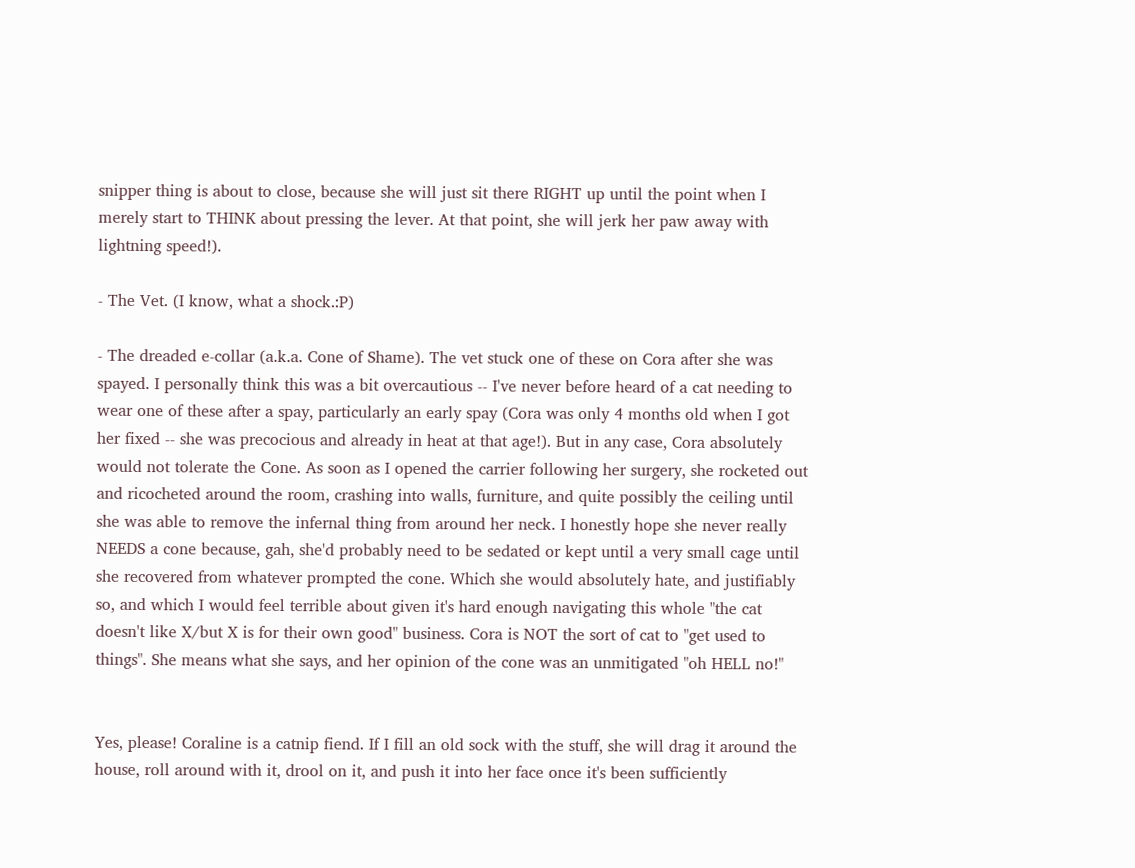snipper thing is about to close, because she will just sit there RIGHT up until the point when I merely start to THINK about pressing the lever. At that point, she will jerk her paw away with lightning speed!).

- The Vet. (I know, what a shock.:P)

- The dreaded e-collar (a.k.a. Cone of Shame). The vet stuck one of these on Cora after she was spayed. I personally think this was a bit overcautious -- I've never before heard of a cat needing to wear one of these after a spay, particularly an early spay (Cora was only 4 months old when I got her fixed -- she was precocious and already in heat at that age!). But in any case, Cora absolutely would not tolerate the Cone. As soon as I opened the carrier following her surgery, she rocketed out and ricocheted around the room, crashing into walls, furniture, and quite possibly the ceiling until she was able to remove the infernal thing from around her neck. I honestly hope she never really NEEDS a cone because, gah, she'd probably need to be sedated or kept until a very small cage until she recovered from whatever prompted the cone. Which she would absolutely hate, and justifiably so, and which I would feel terrible about given it's hard enough navigating this whole "the cat doesn't like X/but X is for their own good" business. Cora is NOT the sort of cat to "get used to things". She means what she says, and her opinion of the cone was an unmitigated "oh HELL no!"


Yes, please! Coraline is a catnip fiend. If I fill an old sock with the stuff, she will drag it around the house, roll around with it, drool on it, and push it into her face once it's been sufficiently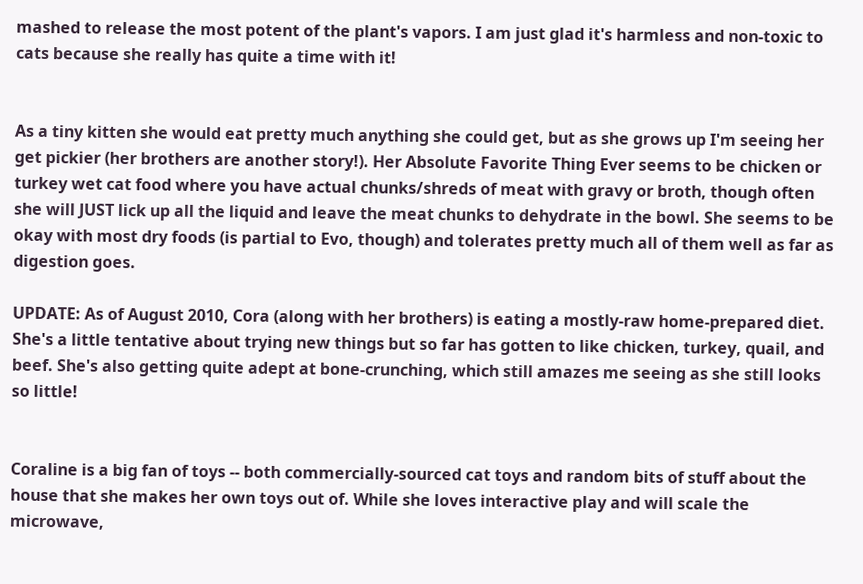mashed to release the most potent of the plant's vapors. I am just glad it's harmless and non-toxic to cats because she really has quite a time with it!


As a tiny kitten she would eat pretty much anything she could get, but as she grows up I'm seeing her get pickier (her brothers are another story!). Her Absolute Favorite Thing Ever seems to be chicken or turkey wet cat food where you have actual chunks/shreds of meat with gravy or broth, though often she will JUST lick up all the liquid and leave the meat chunks to dehydrate in the bowl. She seems to be okay with most dry foods (is partial to Evo, though) and tolerates pretty much all of them well as far as digestion goes.

UPDATE: As of August 2010, Cora (along with her brothers) is eating a mostly-raw home-prepared diet. She's a little tentative about trying new things but so far has gotten to like chicken, turkey, quail, and beef. She's also getting quite adept at bone-crunching, which still amazes me seeing as she still looks so little!


Coraline is a big fan of toys -- both commercially-sourced cat toys and random bits of stuff about the house that she makes her own toys out of. While she loves interactive play and will scale the microwave,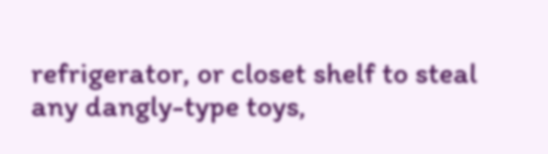refrigerator, or closet shelf to steal any dangly-type toys,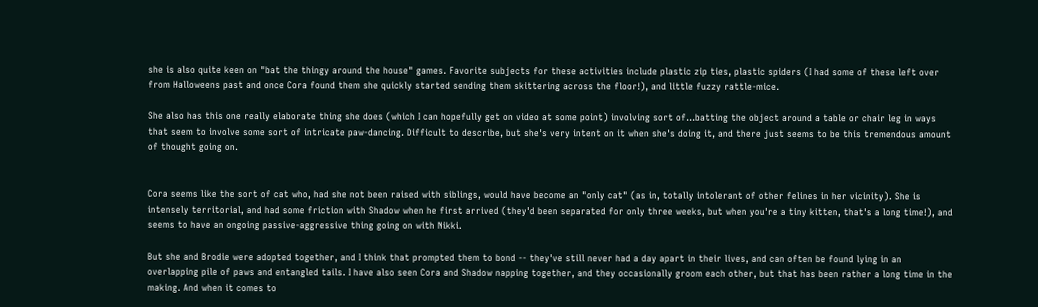she is also quite keen on "bat the thingy around the house" games. Favorite subjects for these activities include plastic zip ties, plastic spiders (I had some of these left over from Halloweens past and once Cora found them she quickly started sending them skittering across the floor!), and little fuzzy rattle-mice.

She also has this one really elaborate thing she does (which I can hopefully get on video at some point) involving sort of...batting the object around a table or chair leg in ways that seem to involve some sort of intricate paw-dancing. Difficult to describe, but she's very intent on it when she's doing it, and there just seems to be this tremendous amount of thought going on.


Cora seems like the sort of cat who, had she not been raised with siblings, would have become an "only cat" (as in, totally intolerant of other felines in her vicinity). She is intensely territorial, and had some friction with Shadow when he first arrived (they'd been separated for only three weeks, but when you're a tiny kitten, that's a long time!), and seems to have an ongoing passive-aggressive thing going on with Nikki.

But she and Brodie were adopted together, and I think that prompted them to bond -- they've still never had a day apart in their lives, and can often be found lying in an overlapping pile of paws and entangled tails. I have also seen Cora and Shadow napping together, and they occasionally groom each other, but that has been rather a long time in the making. And when it comes to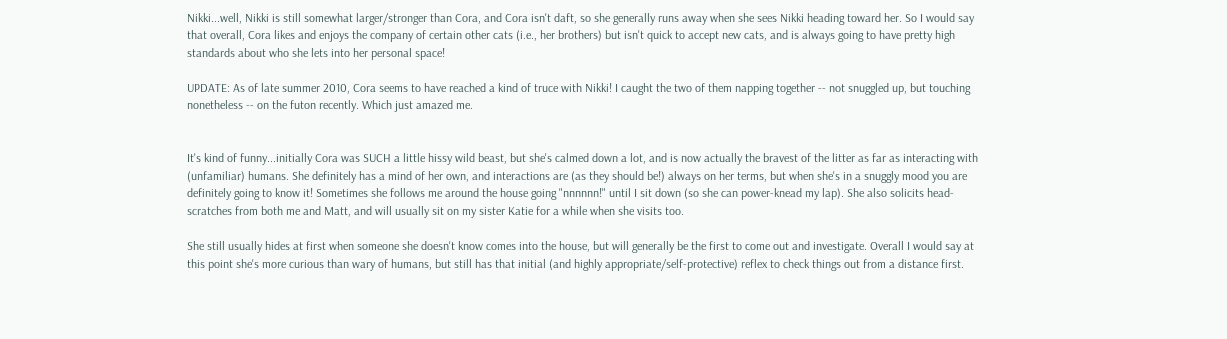Nikki...well, Nikki is still somewhat larger/stronger than Cora, and Cora isn't daft, so she generally runs away when she sees Nikki heading toward her. So I would say that overall, Cora likes and enjoys the company of certain other cats (i.e., her brothers) but isn't quick to accept new cats, and is always going to have pretty high standards about who she lets into her personal space!

UPDATE: As of late summer 2010, Cora seems to have reached a kind of truce with Nikki! I caught the two of them napping together -- not snuggled up, but touching nonetheless -- on the futon recently. Which just amazed me.


It's kind of funny...initially Cora was SUCH a little hissy wild beast, but she's calmed down a lot, and is now actually the bravest of the litter as far as interacting with (unfamiliar) humans. She definitely has a mind of her own, and interactions are (as they should be!) always on her terms, but when she's in a snuggly mood you are definitely going to know it! Sometimes she follows me around the house going "nnnnnn!" until I sit down (so she can power-knead my lap). She also solicits head-scratches from both me and Matt, and will usually sit on my sister Katie for a while when she visits too.

She still usually hides at first when someone she doesn't know comes into the house, but will generally be the first to come out and investigate. Overall I would say at this point she's more curious than wary of humans, but still has that initial (and highly appropriate/self-protective) reflex to check things out from a distance first.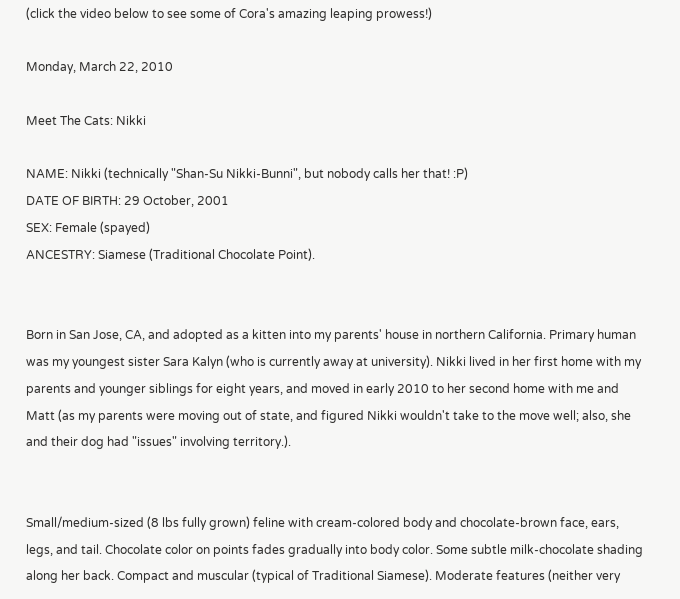(click the video below to see some of Cora's amazing leaping prowess!)

Monday, March 22, 2010

Meet The Cats: Nikki

NAME: Nikki (technically "Shan-Su Nikki-Bunni", but nobody calls her that! :P)
DATE OF BIRTH: 29 October, 2001
SEX: Female (spayed)
ANCESTRY: Siamese (Traditional Chocolate Point).


Born in San Jose, CA, and adopted as a kitten into my parents' house in northern California. Primary human was my youngest sister Sara Kalyn (who is currently away at university). Nikki lived in her first home with my parents and younger siblings for eight years, and moved in early 2010 to her second home with me and Matt (as my parents were moving out of state, and figured Nikki wouldn't take to the move well; also, she and their dog had "issues" involving territory.).


Small/medium-sized (8 lbs fully grown) feline with cream-colored body and chocolate-brown face, ears, legs, and tail. Chocolate color on points fades gradually into body color. Some subtle milk-chocolate shading along her back. Compact and muscular (typical of Traditional Siamese). Moderate features (neither very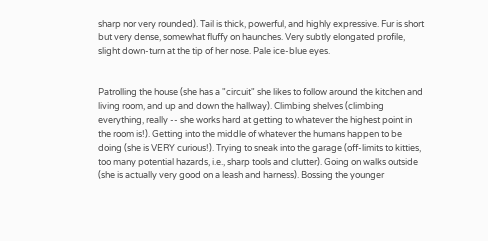sharp nor very rounded). Tail is thick, powerful, and highly expressive. Fur is short but very dense, somewhat fluffy on haunches. Very subtly elongated profile, slight down-turn at the tip of her nose. Pale ice-blue eyes.


Patrolling the house (she has a "circuit" she likes to follow around the kitchen and living room, and up and down the hallway). Climbing shelves (climbing everything, really -- she works hard at getting to whatever the highest point in the room is!). Getting into the middle of whatever the humans happen to be doing (she is VERY curious!). Trying to sneak into the garage (off-limits to kitties, too many potential hazards, i.e., sharp tools and clutter). Going on walks outside (she is actually very good on a leash and harness). Bossing the younger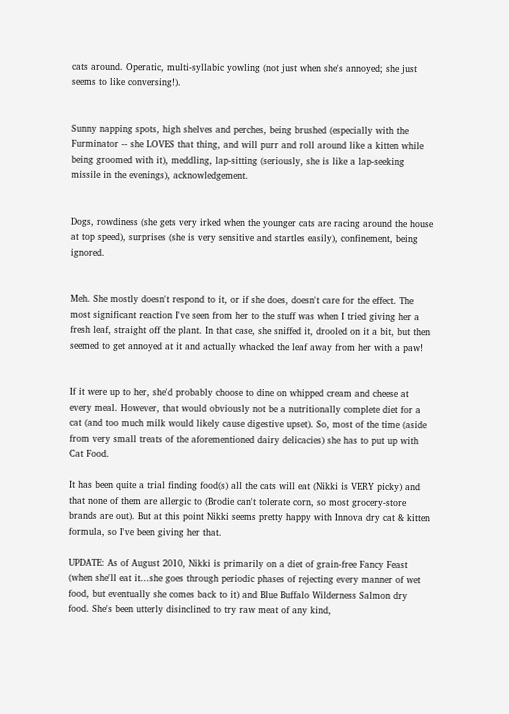cats around. Operatic, multi-syllabic yowling (not just when she's annoyed; she just seems to like conversing!).


Sunny napping spots, high shelves and perches, being brushed (especially with the Furminator -- she LOVES that thing, and will purr and roll around like a kitten while being groomed with it), meddling, lap-sitting (seriously, she is like a lap-seeking missile in the evenings), acknowledgement.


Dogs, rowdiness (she gets very irked when the younger cats are racing around the house at top speed), surprises (she is very sensitive and startles easily), confinement, being ignored.


Meh. She mostly doesn't respond to it, or if she does, doesn't care for the effect. The most significant reaction I've seen from her to the stuff was when I tried giving her a fresh leaf, straight off the plant. In that case, she sniffed it, drooled on it a bit, but then seemed to get annoyed at it and actually whacked the leaf away from her with a paw!


If it were up to her, she'd probably choose to dine on whipped cream and cheese at every meal. However, that would obviously not be a nutritionally complete diet for a cat (and too much milk would likely cause digestive upset). So, most of the time (aside from very small treats of the aforementioned dairy delicacies) she has to put up with Cat Food.

It has been quite a trial finding food(s) all the cats will eat (Nikki is VERY picky) and that none of them are allergic to (Brodie can't tolerate corn, so most grocery-store brands are out). But at this point Nikki seems pretty happy with Innova dry cat & kitten formula, so I've been giving her that.

UPDATE: As of August 2010, Nikki is primarily on a diet of grain-free Fancy Feast (when she'll eat it...she goes through periodic phases of rejecting every manner of wet food, but eventually she comes back to it) and Blue Buffalo Wilderness Salmon dry food. She's been utterly disinclined to try raw meat of any kind,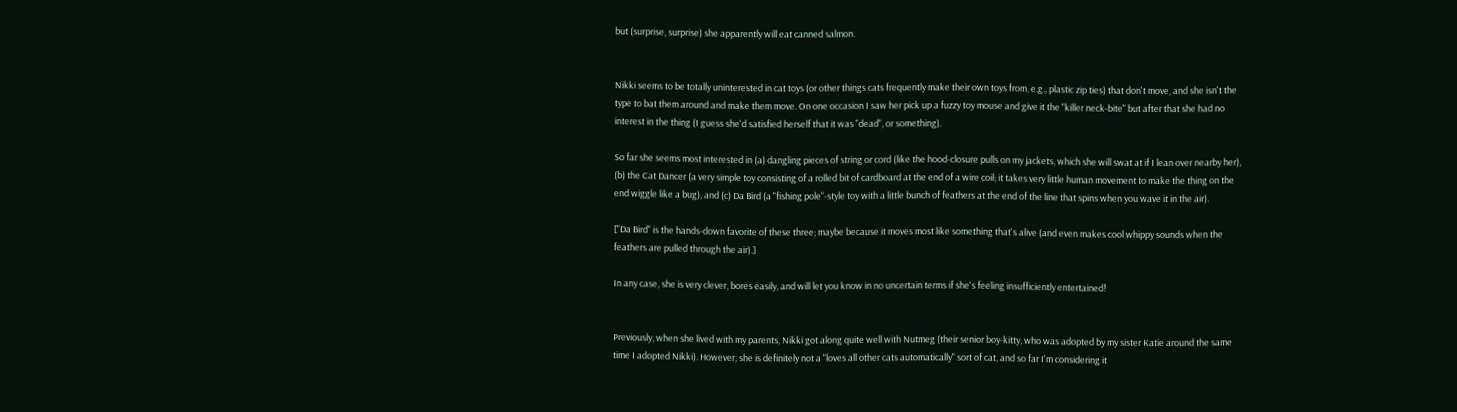but (surprise, surprise) she apparently will eat canned salmon.


Nikki seems to be totally uninterested in cat toys (or other things cats frequently make their own toys from, e.g., plastic zip ties) that don't move, and she isn't the type to bat them around and make them move. On one occasion I saw her pick up a fuzzy toy mouse and give it the "killer neck-bite" but after that she had no interest in the thing (I guess she'd satisfied herself that it was "dead", or something).

So far she seems most interested in (a) dangling pieces of string or cord (like the hood-closure pulls on my jackets, which she will swat at if I lean over nearby her), (b) the Cat Dancer (a very simple toy consisting of a rolled bit of cardboard at the end of a wire coil; it takes very little human movement to make the thing on the end wiggle like a bug), and (c) Da Bird (a "fishing pole"-style toy with a little bunch of feathers at the end of the line that spins when you wave it in the air).

["Da Bird" is the hands-down favorite of these three; maybe because it moves most like something that's alive (and even makes cool whippy sounds when the feathers are pulled through the air).]

In any case, she is very clever, bores easily, and will let you know in no uncertain terms if she's feeling insufficiently entertained!


Previously, when she lived with my parents, Nikki got along quite well with Nutmeg (their senior boy-kitty, who was adopted by my sister Katie around the same time I adopted Nikki). However, she is definitely not a "loves all other cats automatically" sort of cat, and so far I'm considering it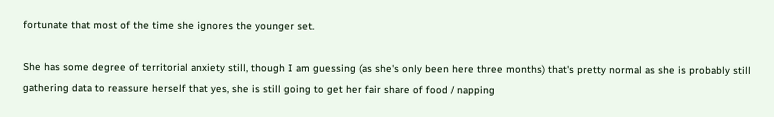fortunate that most of the time she ignores the younger set.

She has some degree of territorial anxiety still, though I am guessing (as she's only been here three months) that's pretty normal as she is probably still gathering data to reassure herself that yes, she is still going to get her fair share of food / napping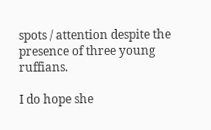spots / attention despite the presence of three young ruffians.

I do hope she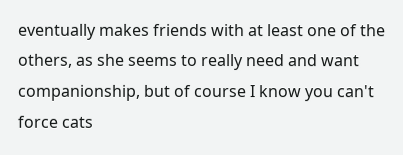eventually makes friends with at least one of the others, as she seems to really need and want companionship, but of course I know you can't force cats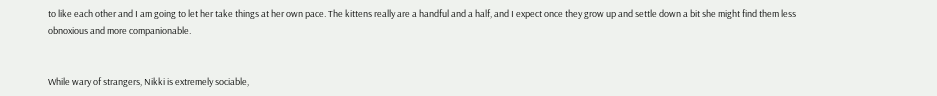to like each other and I am going to let her take things at her own pace. The kittens really are a handful and a half, and I expect once they grow up and settle down a bit she might find them less obnoxious and more companionable.


While wary of strangers, Nikki is extremely sociable,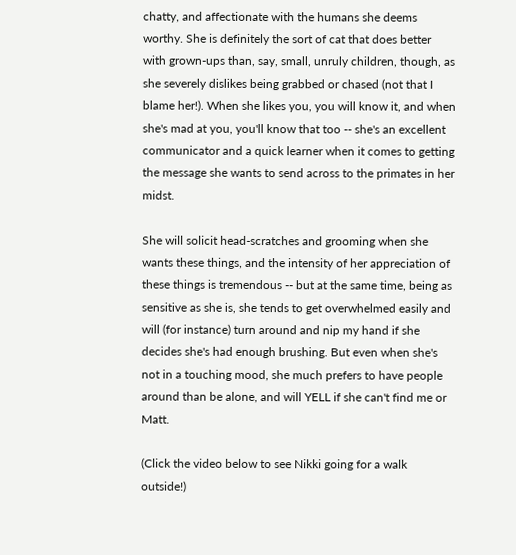chatty, and affectionate with the humans she deems worthy. She is definitely the sort of cat that does better with grown-ups than, say, small, unruly children, though, as she severely dislikes being grabbed or chased (not that I blame her!). When she likes you, you will know it, and when she's mad at you, you'll know that too -- she's an excellent communicator and a quick learner when it comes to getting the message she wants to send across to the primates in her midst.

She will solicit head-scratches and grooming when she wants these things, and the intensity of her appreciation of these things is tremendous -- but at the same time, being as sensitive as she is, she tends to get overwhelmed easily and will (for instance) turn around and nip my hand if she decides she's had enough brushing. But even when she's not in a touching mood, she much prefers to have people around than be alone, and will YELL if she can't find me or Matt.

(Click the video below to see Nikki going for a walk outside!)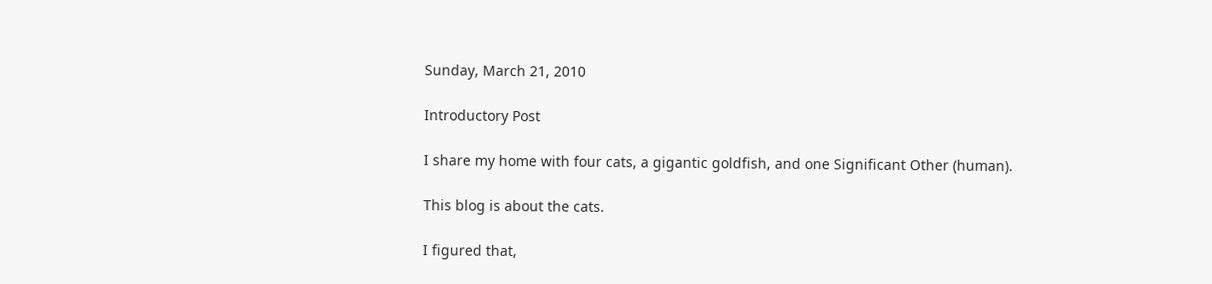Sunday, March 21, 2010

Introductory Post

I share my home with four cats, a gigantic goldfish, and one Significant Other (human).

This blog is about the cats.

I figured that,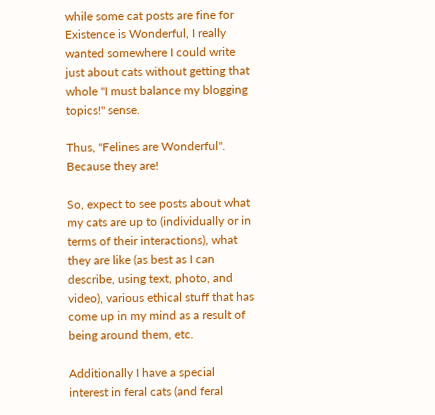while some cat posts are fine for Existence is Wonderful, I really wanted somewhere I could write just about cats without getting that whole "I must balance my blogging topics!" sense.

Thus, "Felines are Wonderful". Because they are!

So, expect to see posts about what my cats are up to (individually or in terms of their interactions), what they are like (as best as I can describe, using text, photo, and video), various ethical stuff that has come up in my mind as a result of being around them, etc.

Additionally I have a special interest in feral cats (and feral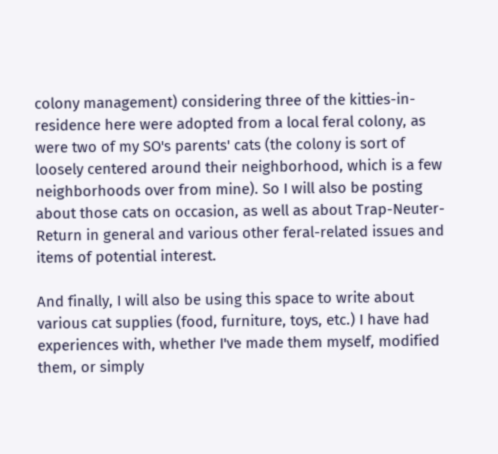colony management) considering three of the kitties-in-residence here were adopted from a local feral colony, as were two of my SO's parents' cats (the colony is sort of loosely centered around their neighborhood, which is a few neighborhoods over from mine). So I will also be posting about those cats on occasion, as well as about Trap-Neuter-Return in general and various other feral-related issues and items of potential interest.

And finally, I will also be using this space to write about various cat supplies (food, furniture, toys, etc.) I have had experiences with, whether I've made them myself, modified them, or simply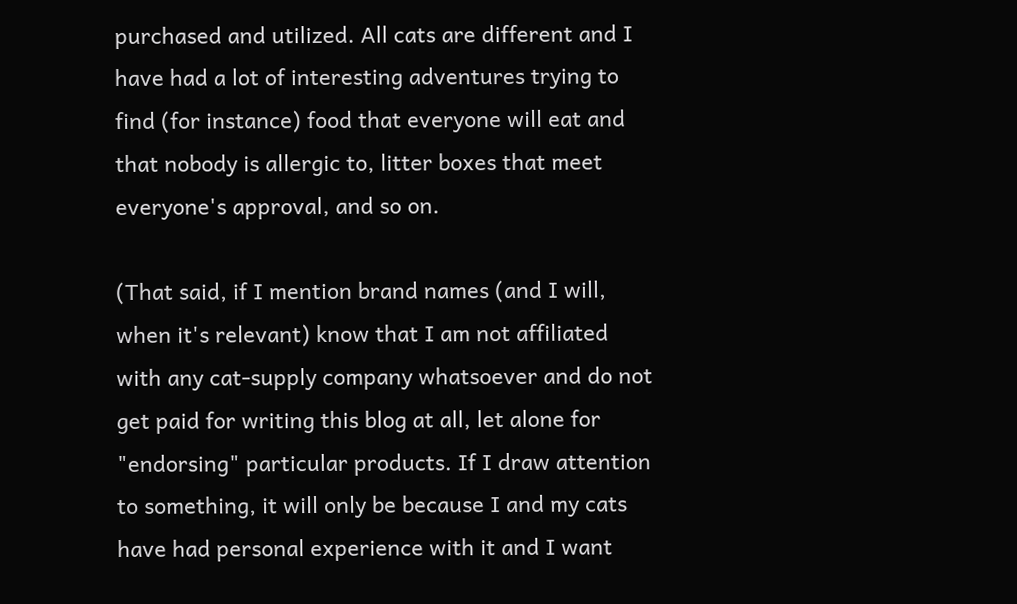purchased and utilized. All cats are different and I have had a lot of interesting adventures trying to find (for instance) food that everyone will eat and that nobody is allergic to, litter boxes that meet everyone's approval, and so on.

(That said, if I mention brand names (and I will, when it's relevant) know that I am not affiliated with any cat-supply company whatsoever and do not get paid for writing this blog at all, let alone for "endorsing" particular products. If I draw attention to something, it will only be because I and my cats have had personal experience with it and I want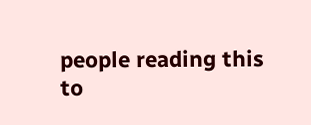people reading this to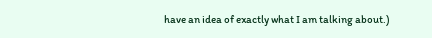have an idea of exactly what I am talking about.)